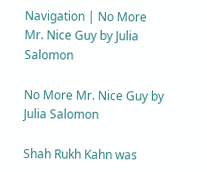Navigation | No More Mr. Nice Guy by Julia Salomon

No More Mr. Nice Guy by Julia Salomon

Shah Rukh Kahn was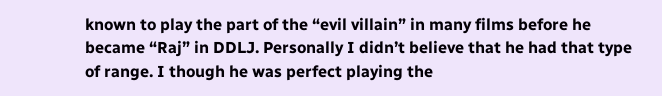known to play the part of the “evil villain” in many films before he became “Raj” in DDLJ. Personally I didn’t believe that he had that type of range. I though he was perfect playing the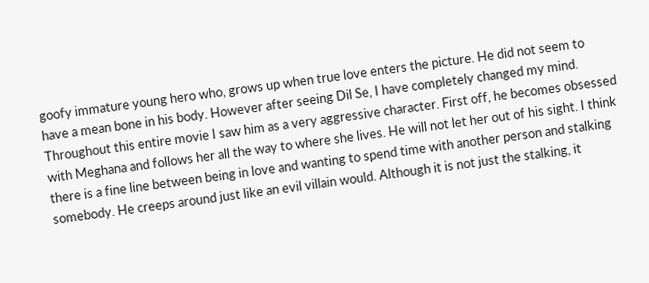goofy immature young hero who, grows up when true love enters the picture. He did not seem to have a mean bone in his body. However after seeing Dil Se, I have completely changed my mind. Throughout this entire movie I saw him as a very aggressive character. First off, he becomes obsessed with Meghana and follows her all the way to where she lives. He will not let her out of his sight. I think there is a fine line between being in love and wanting to spend time with another person and stalking somebody. He creeps around just like an evil villain would. Although it is not just the stalking, it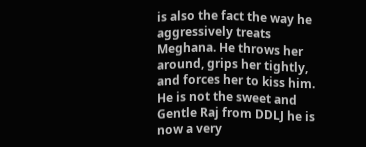is also the fact the way he aggressively treats Meghana. He throws her around, grips her tightly, and forces her to kiss him. He is not the sweet and Gentle Raj from DDLJ he is now a very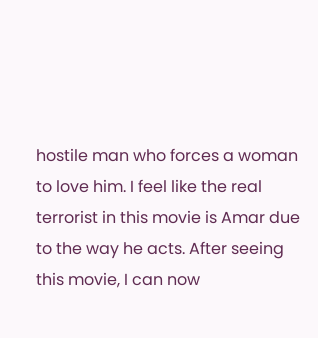hostile man who forces a woman to love him. I feel like the real terrorist in this movie is Amar due to the way he acts. After seeing this movie, I can now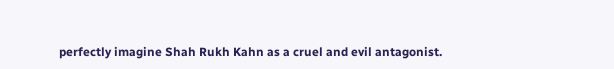perfectly imagine Shah Rukh Kahn as a cruel and evil antagonist.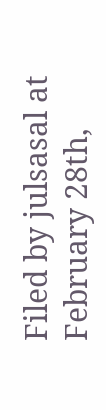Filed by julsasal at February 28th,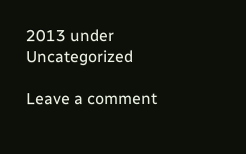2013 under Uncategorized

Leave a comment